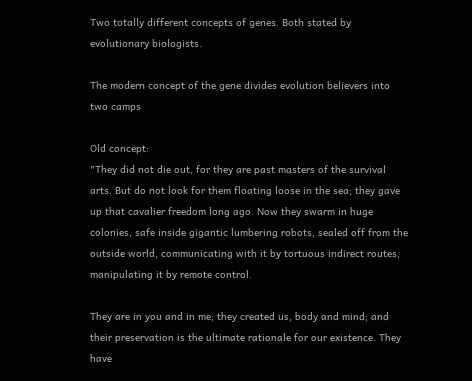Two totally different concepts of genes. Both stated by evolutionary biologists.

The modern concept of the gene divides evolution believers into two camps

Old concept:
"They did not die out, for they are past masters of the survival arts. But do not look for them floating loose in the sea; they gave up that cavalier freedom long ago. Now they swarm in huge colonies, safe inside gigantic lumbering robots, sealed off from the outside world, communicating with it by tortuous indirect routes, manipulating it by remote control.

They are in you and in me; they created us, body and mind; and their preservation is the ultimate rationale for our existence. They have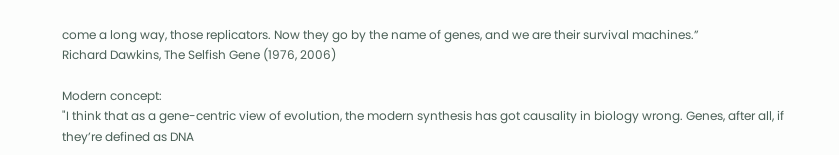come a long way, those replicators. Now they go by the name of genes, and we are their survival machines.”
Richard Dawkins, The Selfish Gene (1976, 2006)

Modern concept:
"I think that as a gene-centric view of evolution, the modern synthesis has got causality in biology wrong. Genes, after all, if they’re defined as DNA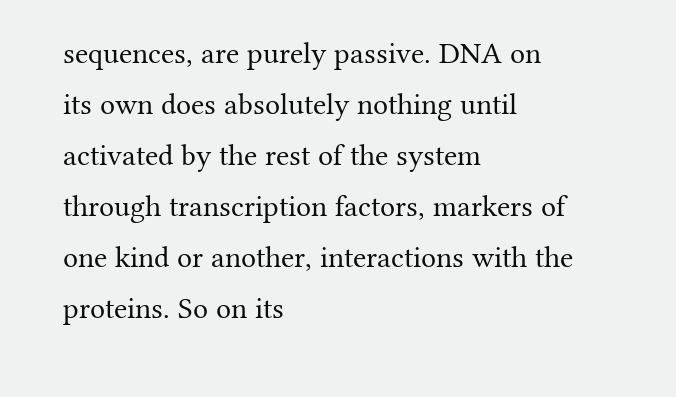sequences, are purely passive. DNA on its own does absolutely nothing until activated by the rest of the system through transcription factors, markers of one kind or another, interactions with the proteins. So on its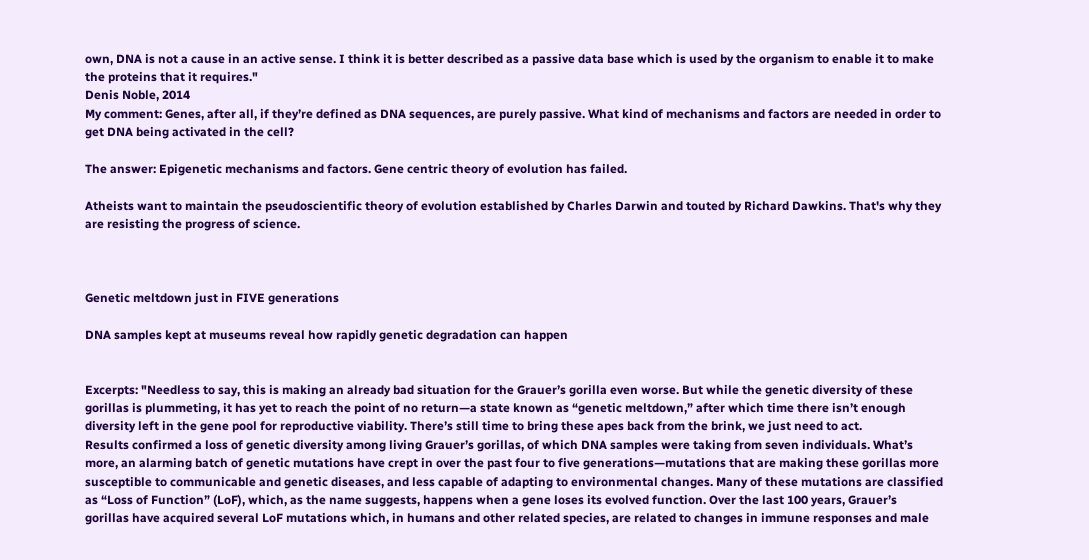own, DNA is not a cause in an active sense. I think it is better described as a passive data base which is used by the organism to enable it to make the proteins that it requires."
Denis Noble, 2014
My comment: Genes, after all, if they’re defined as DNA sequences, are purely passive. What kind of mechanisms and factors are needed in order to get DNA being activated in the cell?

The answer: Epigenetic mechanisms and factors. Gene centric theory of evolution has failed.

Atheists want to maintain the pseudoscientific theory of evolution established by Charles Darwin and touted by Richard Dawkins. That's why they are resisting the progress of science.



Genetic meltdown just in FIVE generations

DNA samples kept at museums reveal how rapidly genetic degradation can happen


Excerpts: "Needless to say, this is making an already bad situation for the Grauer’s gorilla even worse. But while the genetic diversity of these gorillas is plummeting, it has yet to reach the point of no return—a state known as “genetic meltdown,” after which time there isn’t enough diversity left in the gene pool for reproductive viability. There’s still time to bring these apes back from the brink, we just need to act.
Results confirmed a loss of genetic diversity among living Grauer’s gorillas, of which DNA samples were taking from seven individuals. What’s more, an alarming batch of genetic mutations have crept in over the past four to five generations—mutations that are making these gorillas more susceptible to communicable and genetic diseases, and less capable of adapting to environmental changes. Many of these mutations are classified as “Loss of Function” (LoF), which, as the name suggests, happens when a gene loses its evolved function. Over the last 100 years, Grauer’s gorillas have acquired several LoF mutations which, in humans and other related species, are related to changes in immune responses and male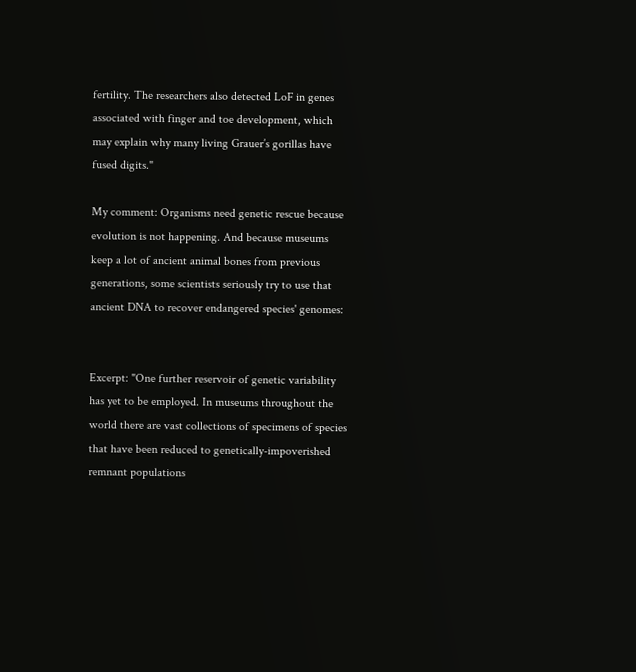fertility. The researchers also detected LoF in genes associated with finger and toe development, which may explain why many living Grauer’s gorillas have fused digits."

My comment: Organisms need genetic rescue because evolution is not happening. And because museums keep a lot of ancient animal bones from previous generations, some scientists seriously try to use that ancient DNA to recover endangered species' genomes:


Excerpt: "One further reservoir of genetic variability has yet to be employed. In museums throughout the world there are vast collections of specimens of species that have been reduced to genetically-impoverished remnant populations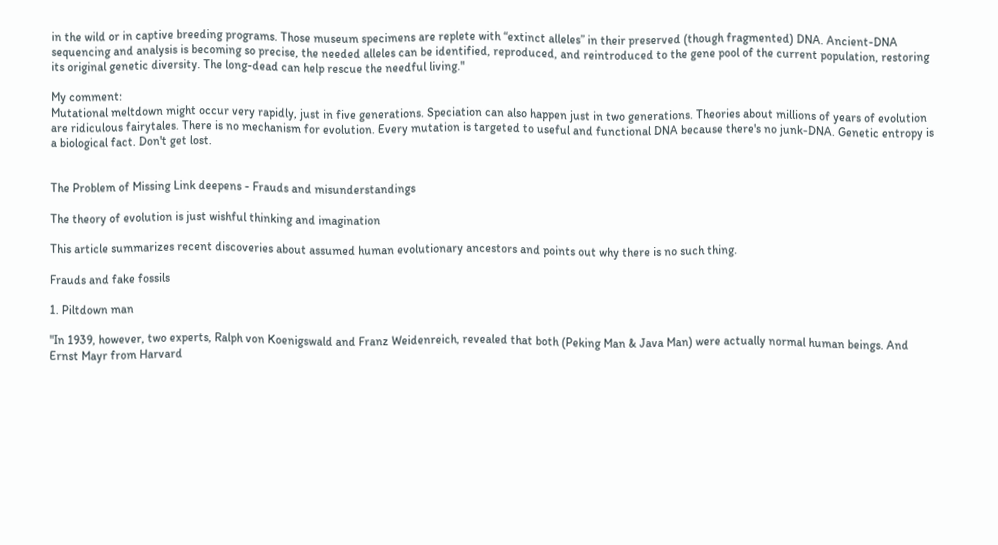in the wild or in captive breeding programs. Those museum specimens are replete with “extinct alleles” in their preserved (though fragmented) DNA. Ancient-DNA sequencing and analysis is becoming so precise, the needed alleles can be identified, reproduced, and reintroduced to the gene pool of the current population, restoring its original genetic diversity. The long-dead can help rescue the needful living."

My comment:
Mutational meltdown might occur very rapidly, just in five generations. Speciation can also happen just in two generations. Theories about millions of years of evolution are ridiculous fairytales. There is no mechanism for evolution. Every mutation is targeted to useful and functional DNA because there's no junk-DNA. Genetic entropy is a biological fact. Don't get lost.


The Problem of Missing Link deepens - Frauds and misunderstandings

The theory of evolution is just wishful thinking and imagination

This article summarizes recent discoveries about assumed human evolutionary ancestors and points out why there is no such thing.

Frauds and fake fossils

1. Piltdown man

"In 1939, however, two experts, Ralph von Koenigswald and Franz Weidenreich, revealed that both (Peking Man & Java Man) were actually normal human beings. And Ernst Mayr from Harvard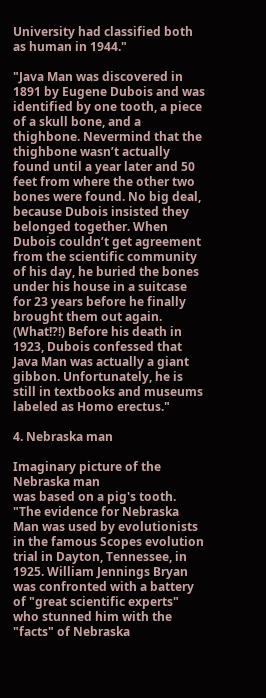University had classified both as human in 1944."

"Java Man was discovered in 1891 by Eugene Dubois and was identified by one tooth, a piece of a skull bone, and a thighbone. Nevermind that the thighbone wasn’t actually found until a year later and 50 feet from where the other two bones were found. No big deal, because Dubois insisted they belonged together. When Dubois couldn’t get agreement from the scientific community of his day, he buried the bones under his house in a suitcase for 23 years before he finally brought them out again. (What!?!) Before his death in 1923, Dubois confessed that Java Man was actually a giant gibbon. Unfortunately, he is still in textbooks and museums labeled as Homo erectus."

4. Nebraska man

Imaginary picture of the Nebraska man
was based on a pig's tooth.
"The evidence for Nebraska Man was used by evolutionists in the famous Scopes evolution trial in Dayton, Tennessee, in 1925. William Jennings Bryan was confronted with a battery of "great scientific experts" who stunned him with the "facts" of Nebraska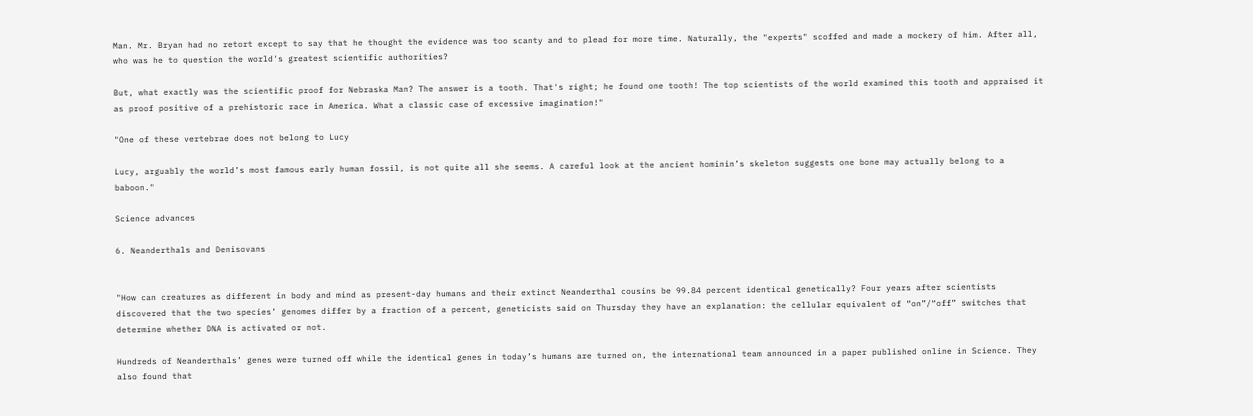Man. Mr. Bryan had no retort except to say that he thought the evidence was too scanty and to plead for more time. Naturally, the "experts" scoffed and made a mockery of him. After all, who was he to question the world's greatest scientific authorities?

But, what exactly was the scientific proof for Nebraska Man? The answer is a tooth. That's right; he found one tooth! The top scientists of the world examined this tooth and appraised it as proof positive of a prehistoric race in America. What a classic case of excessive imagination!"

"One of these vertebrae does not belong to Lucy

Lucy, arguably the world’s most famous early human fossil, is not quite all she seems. A careful look at the ancient hominin’s skeleton suggests one bone may actually belong to a baboon."

Science advances

6. Neanderthals and Denisovans


"How can creatures as different in body and mind as present-day humans and their extinct Neanderthal cousins be 99.84 percent identical genetically? Four years after scientists discovered that the two species’ genomes differ by a fraction of a percent, geneticists said on Thursday they have an explanation: the cellular equivalent of “on”/“off” switches that determine whether DNA is activated or not.

Hundreds of Neanderthals’ genes were turned off while the identical genes in today’s humans are turned on, the international team announced in a paper published online in Science. They also found that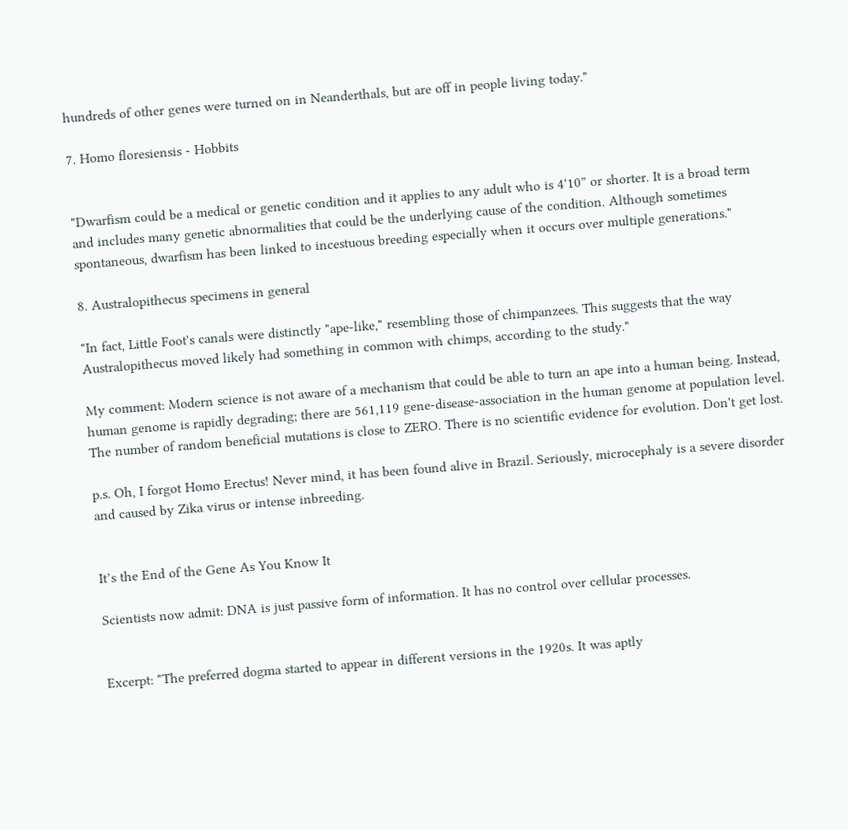hundreds of other genes were turned on in Neanderthals, but are off in people living today."

7. Homo floresiensis - Hobbits


"Dwarfism could be a medical or genetic condition and it applies to any adult who is 4'10” or shorter. It is a broad term and includes many genetic abnormalities that could be the underlying cause of the condition. Although sometimes spontaneous, dwarfism has been linked to incestuous breeding especially when it occurs over multiple generations."

8. Australopithecus specimens in general

"In fact, Little Foot's canals were distinctly "ape-like," resembling those of chimpanzees. This suggests that the way Australopithecus moved likely had something in common with chimps, according to the study."

My comment: Modern science is not aware of a mechanism that could be able to turn an ape into a human being. Instead, human genome is rapidly degrading; there are 561,119 gene-disease-association in the human genome at population level. The number of random beneficial mutations is close to ZERO. There is no scientific evidence for evolution. Don't get lost.

p.s. Oh, I forgot Homo Erectus! Never mind, it has been found alive in Brazil. Seriously, microcephaly is a severe disorder and caused by Zika virus or intense inbreeding.


It’s the End of the Gene As You Know It

Scientists now admit: DNA is just passive form of information. It has no control over cellular processes.


Excerpt: "The preferred dogma started to appear in different versions in the 1920s. It was aptly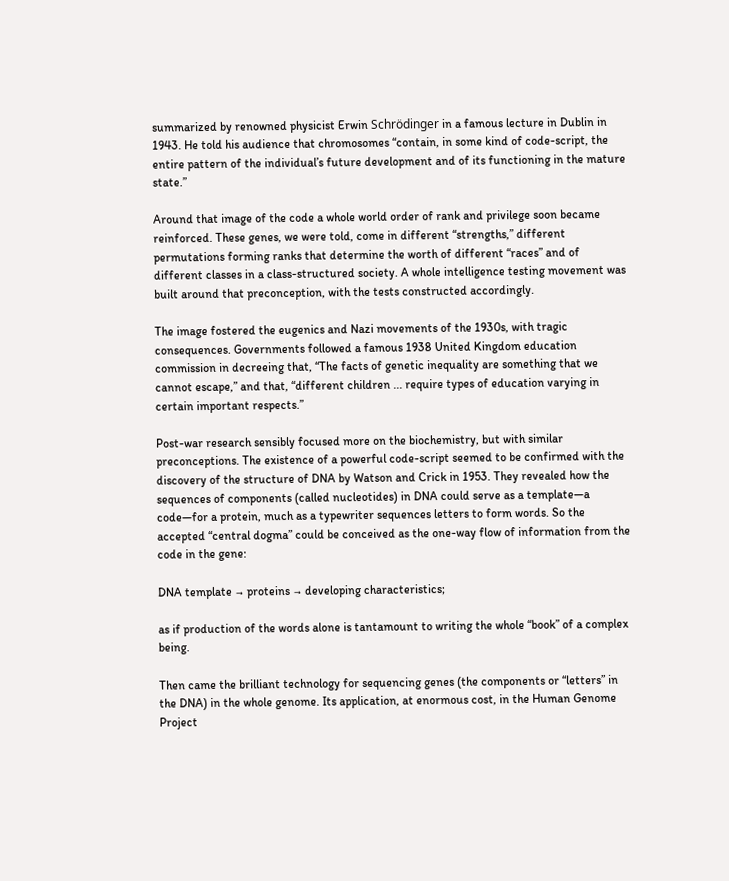summarized by renowned physicist Erwin Schrödinger in a famous lecture in Dublin in 1943. He told his audience that chromosomes “contain, in some kind of code-script, the entire pattern of the individual’s future development and of its functioning in the mature state.”

Around that image of the code a whole world order of rank and privilege soon became reinforced. These genes, we were told, come in different “strengths,” different permutations forming ranks that determine the worth of different “races” and of different classes in a class-structured society. A whole intelligence testing movement was built around that preconception, with the tests constructed accordingly.

The image fostered the eugenics and Nazi movements of the 1930s, with tragic consequences. Governments followed a famous 1938 United Kingdom education commission in decreeing that, “The facts of genetic inequality are something that we cannot escape,” and that, “different children ... require types of education varying in certain important respects.”

Post-war research sensibly focused more on the biochemistry, but with similar preconceptions. The existence of a powerful code-script seemed to be confirmed with the discovery of the structure of DNA by Watson and Crick in 1953. They revealed how the sequences of components (called nucleotides) in DNA could serve as a template—a code—for a protein, much as a typewriter sequences letters to form words. So the accepted “central dogma” could be conceived as the one-way flow of information from the code in the gene:

DNA template → proteins → developing characteristics;

as if production of the words alone is tantamount to writing the whole “book” of a complex being.

Then came the brilliant technology for sequencing genes (the components or “letters” in the DNA) in the whole genome. Its application, at enormous cost, in the Human Genome Project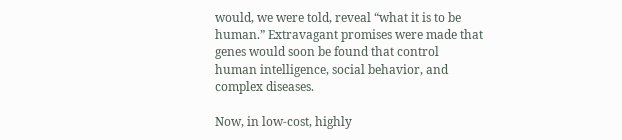would, we were told, reveal “what it is to be human.” Extravagant promises were made that genes would soon be found that control human intelligence, social behavior, and complex diseases.

Now, in low-cost, highly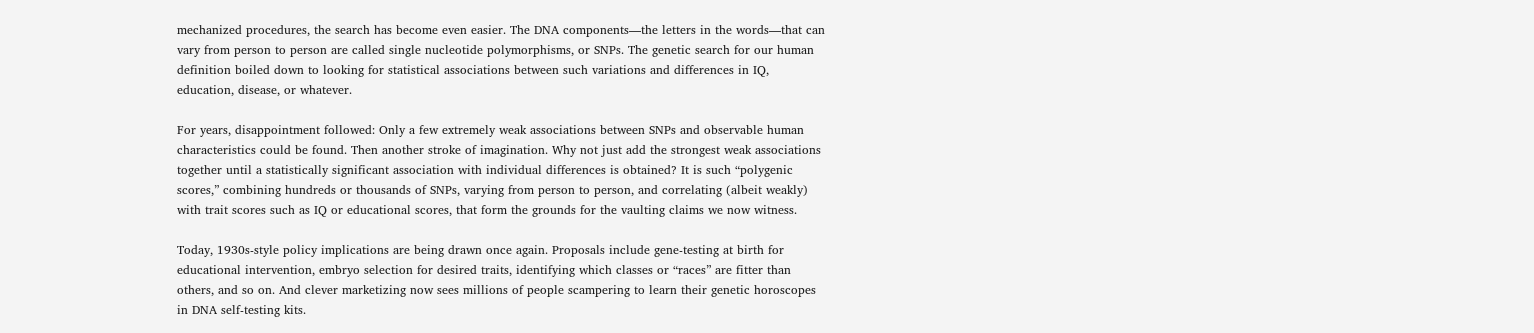mechanized procedures, the search has become even easier. The DNA components—the letters in the words—that can vary from person to person are called single nucleotide polymorphisms, or SNPs. The genetic search for our human definition boiled down to looking for statistical associations between such variations and differences in IQ, education, disease, or whatever.

For years, disappointment followed: Only a few extremely weak associations between SNPs and observable human characteristics could be found. Then another stroke of imagination. Why not just add the strongest weak associations together until a statistically significant association with individual differences is obtained? It is such “polygenic scores,” combining hundreds or thousands of SNPs, varying from person to person, and correlating (albeit weakly) with trait scores such as IQ or educational scores, that form the grounds for the vaulting claims we now witness.

Today, 1930s-style policy implications are being drawn once again. Proposals include gene-testing at birth for educational intervention, embryo selection for desired traits, identifying which classes or “races” are fitter than others, and so on. And clever marketizing now sees millions of people scampering to learn their genetic horoscopes in DNA self-testing kits.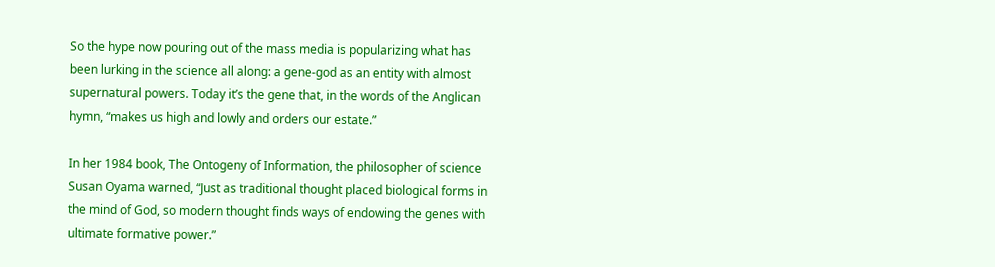So the hype now pouring out of the mass media is popularizing what has been lurking in the science all along: a gene-god as an entity with almost supernatural powers. Today it’s the gene that, in the words of the Anglican hymn, “makes us high and lowly and orders our estate.”

In her 1984 book, The Ontogeny of Information, the philosopher of science Susan Oyama warned, “Just as traditional thought placed biological forms in the mind of God, so modern thought finds ways of endowing the genes with ultimate formative power.”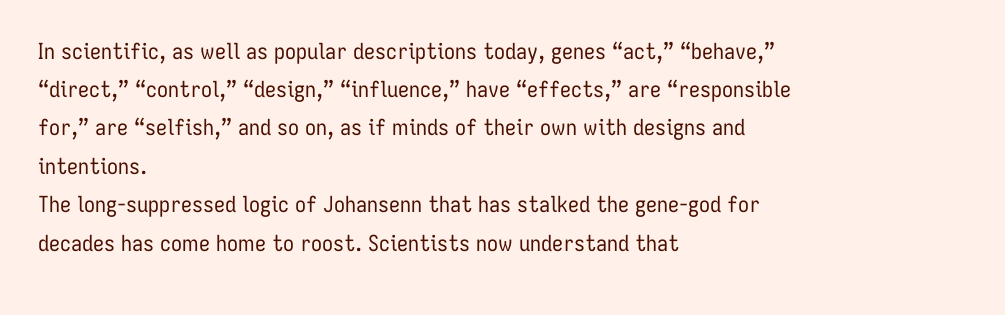In scientific, as well as popular descriptions today, genes “act,” “behave,” “direct,” “control,” “design,” “influence,” have “effects,” are “responsible for,” are “selfish,” and so on, as if minds of their own with designs and intentions.
The long-suppressed logic of Johansenn that has stalked the gene-god for decades has come home to roost. Scientists now understand that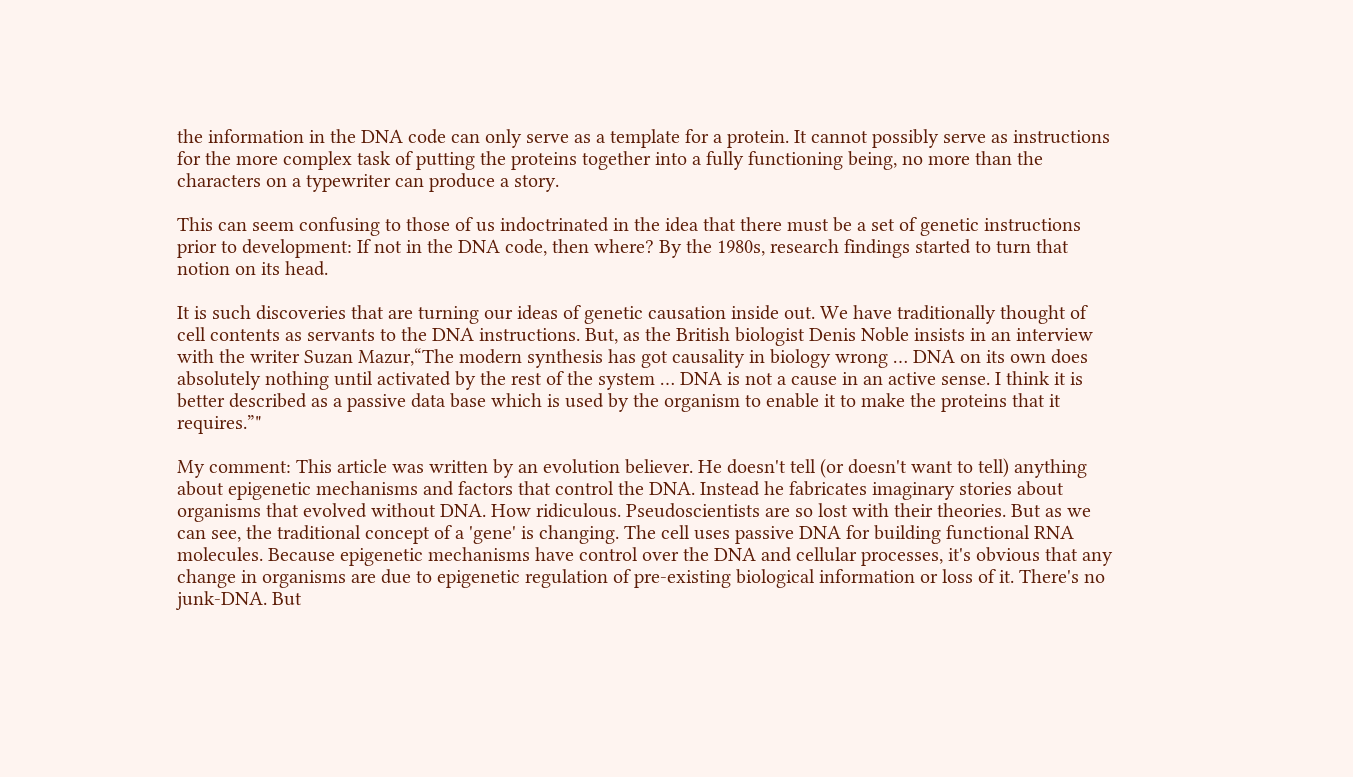the information in the DNA code can only serve as a template for a protein. It cannot possibly serve as instructions for the more complex task of putting the proteins together into a fully functioning being, no more than the characters on a typewriter can produce a story.

This can seem confusing to those of us indoctrinated in the idea that there must be a set of genetic instructions prior to development: If not in the DNA code, then where? By the 1980s, research findings started to turn that notion on its head.

It is such discoveries that are turning our ideas of genetic causation inside out. We have traditionally thought of cell contents as servants to the DNA instructions. But, as the British biologist Denis Noble insists in an interview with the writer Suzan Mazur,“The modern synthesis has got causality in biology wrong … DNA on its own does absolutely nothing until activated by the rest of the system … DNA is not a cause in an active sense. I think it is better described as a passive data base which is used by the organism to enable it to make the proteins that it requires.”"

My comment: This article was written by an evolution believer. He doesn't tell (or doesn't want to tell) anything about epigenetic mechanisms and factors that control the DNA. Instead he fabricates imaginary stories about organisms that evolved without DNA. How ridiculous. Pseudoscientists are so lost with their theories. But as we can see, the traditional concept of a 'gene' is changing. The cell uses passive DNA for building functional RNA molecules. Because epigenetic mechanisms have control over the DNA and cellular processes, it's obvious that any change in organisms are due to epigenetic regulation of pre-existing biological information or loss of it. There's no junk-DNA. But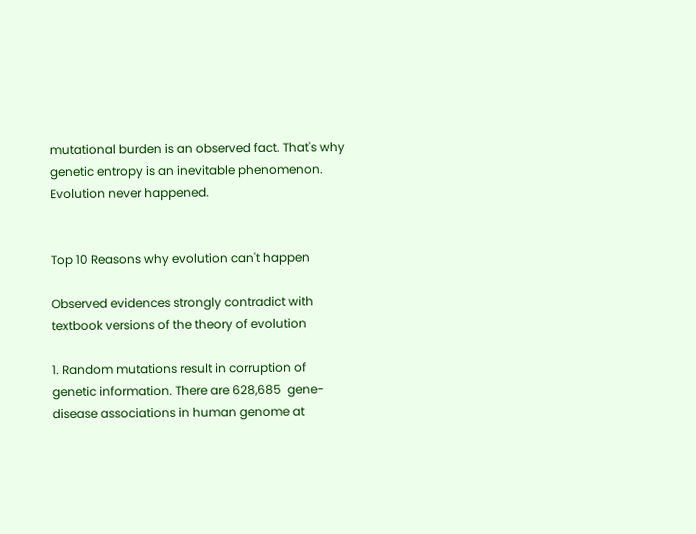mutational burden is an observed fact. That's why genetic entropy is an inevitable phenomenon. Evolution never happened.


Top 10 Reasons why evolution can't happen

Observed evidences strongly contradict with textbook versions of the theory of evolution

1. Random mutations result in corruption of genetic information. There are 628,685  gene-disease associations in human genome at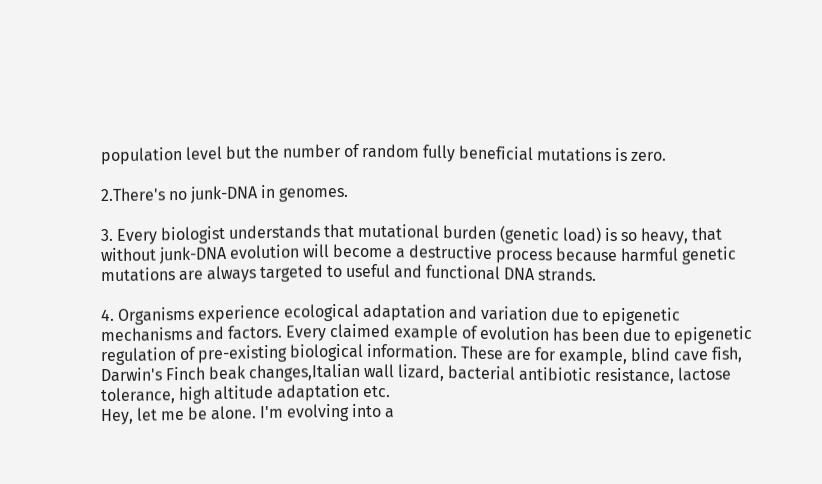population level but the number of random fully beneficial mutations is zero.

2.There's no junk-DNA in genomes.

3. Every biologist understands that mutational burden (genetic load) is so heavy, that without junk-DNA evolution will become a destructive process because harmful genetic mutations are always targeted to useful and functional DNA strands.

4. Organisms experience ecological adaptation and variation due to epigenetic mechanisms and factors. Every claimed example of evolution has been due to epigenetic regulation of pre-existing biological information. These are for example, blind cave fish, Darwin's Finch beak changes,Italian wall lizard, bacterial antibiotic resistance, lactose tolerance, high altitude adaptation etc.
Hey, let me be alone. I'm evolving into a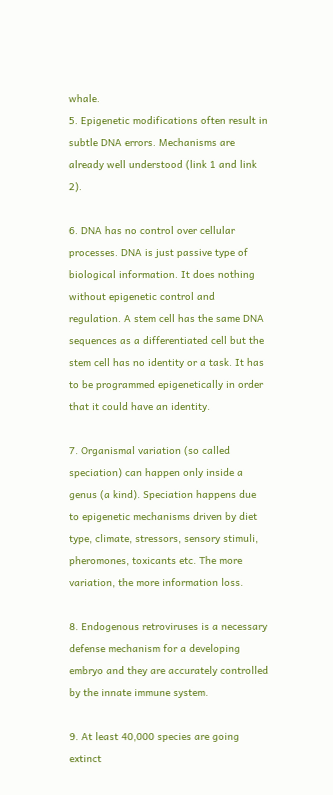whale.
5. Epigenetic modifications often result in subtle DNA errors. Mechanisms are already well understood (link 1 and link 2).

6. DNA has no control over cellular processes. DNA is just passive type of biological information. It does nothing without epigenetic control and regulation. A stem cell has the same DNA sequences as a differentiated cell but the stem cell has no identity or a task. It has to be programmed epigenetically in order that it could have an identity.

7. Organismal variation (so called speciation) can happen only inside a genus (a kind). Speciation happens due to epigenetic mechanisms driven by diet type, climate, stressors, sensory stimuli, pheromones, toxicants etc. The more variation, the more information loss.

8. Endogenous retroviruses is a necessary defense mechanism for a developing embryo and they are accurately controlled by the innate immune system.

9. At least 40,000 species are going extinct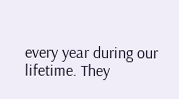every year during our lifetime. They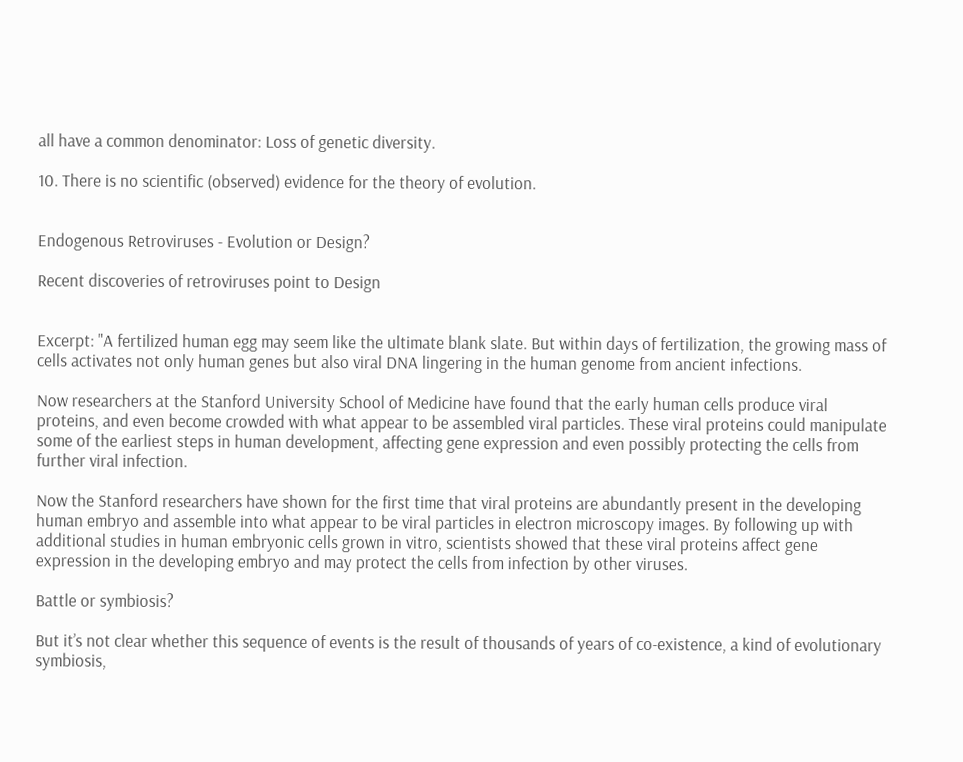all have a common denominator: Loss of genetic diversity.

10. There is no scientific (observed) evidence for the theory of evolution.


Endogenous Retroviruses - Evolution or Design?

Recent discoveries of retroviruses point to Design


Excerpt: "A fertilized human egg may seem like the ultimate blank slate. But within days of fertilization, the growing mass of cells activates not only human genes but also viral DNA lingering in the human genome from ancient infections.

Now researchers at the Stanford University School of Medicine have found that the early human cells produce viral proteins, and even become crowded with what appear to be assembled viral particles. These viral proteins could manipulate some of the earliest steps in human development, affecting gene expression and even possibly protecting the cells from further viral infection.

Now the Stanford researchers have shown for the first time that viral proteins are abundantly present in the developing human embryo and assemble into what appear to be viral particles in electron microscopy images. By following up with additional studies in human embryonic cells grown in vitro, scientists showed that these viral proteins affect gene expression in the developing embryo and may protect the cells from infection by other viruses.

Battle or symbiosis?

But it’s not clear whether this sequence of events is the result of thousands of years of co-existence, a kind of evolutionary symbiosis,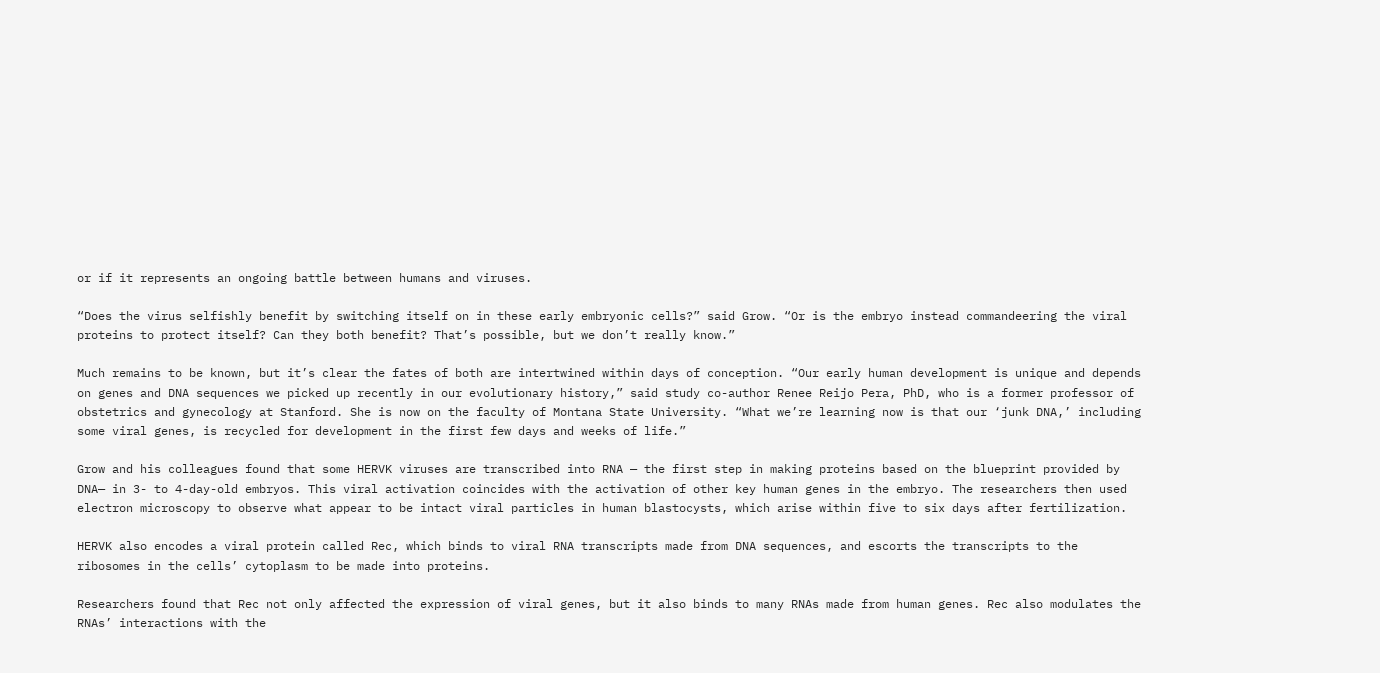or if it represents an ongoing battle between humans and viruses.

“Does the virus selfishly benefit by switching itself on in these early embryonic cells?” said Grow. “Or is the embryo instead commandeering the viral proteins to protect itself? Can they both benefit? That’s possible, but we don’t really know.”

Much remains to be known, but it’s clear the fates of both are intertwined within days of conception. “Our early human development is unique and depends on genes and DNA sequences we picked up recently in our evolutionary history,” said study co-author Renee Reijo Pera, PhD, who is a former professor of obstetrics and gynecology at Stanford. She is now on the faculty of Montana State University. “What we’re learning now is that our ‘junk DNA,’ including some viral genes, is recycled for development in the first few days and weeks of life.”

Grow and his colleagues found that some HERVK viruses are transcribed into RNA — the first step in making proteins based on the blueprint provided by DNA— in 3- to 4-day-old embryos. This viral activation coincides with the activation of other key human genes in the embryo. The researchers then used electron microscopy to observe what appear to be intact viral particles in human blastocysts, which arise within five to six days after fertilization.

HERVK also encodes a viral protein called Rec, which binds to viral RNA transcripts made from DNA sequences, and escorts the transcripts to the ribosomes in the cells’ cytoplasm to be made into proteins.

Researchers found that Rec not only affected the expression of viral genes, but it also binds to many RNAs made from human genes. Rec also modulates the RNAs’ interactions with the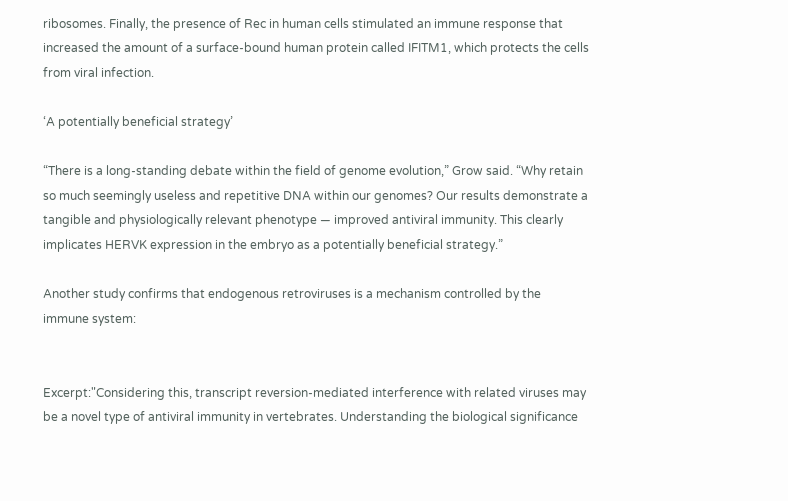ribosomes. Finally, the presence of Rec in human cells stimulated an immune response that increased the amount of a surface-bound human protein called IFITM1, which protects the cells from viral infection.

‘A potentially beneficial strategy’

“There is a long-standing debate within the field of genome evolution,” Grow said. “Why retain so much seemingly useless and repetitive DNA within our genomes? Our results demonstrate a tangible and physiologically relevant phenotype — improved antiviral immunity. This clearly implicates HERVK expression in the embryo as a potentially beneficial strategy.”

Another study confirms that endogenous retroviruses is a mechanism controlled by the immune system:


Excerpt:"Considering this, transcript reversion-mediated interference with related viruses may be a novel type of antiviral immunity in vertebrates. Understanding the biological significance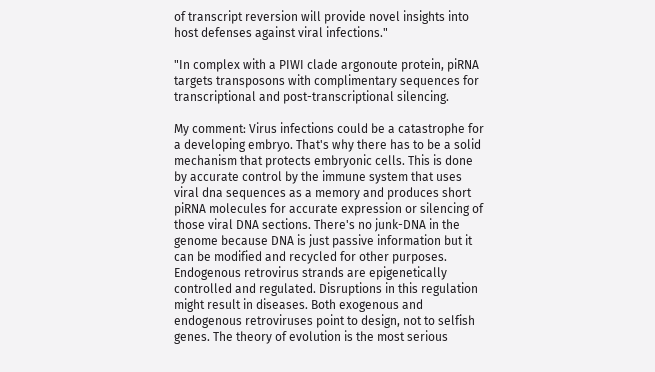of transcript reversion will provide novel insights into host defenses against viral infections."

"In complex with a PIWI clade argonoute protein, piRNA targets transposons with complimentary sequences for transcriptional and post-transcriptional silencing.

My comment: Virus infections could be a catastrophe for a developing embryo. That's why there has to be a solid mechanism that protects embryonic cells. This is done by accurate control by the immune system that uses viral dna sequences as a memory and produces short piRNA molecules for accurate expression or silencing of those viral DNA sections. There's no junk-DNA in the genome because DNA is just passive information but it can be modified and recycled for other purposes. Endogenous retrovirus strands are epigenetically controlled and regulated. Disruptions in this regulation might result in diseases. Both exogenous and endogenous retroviruses point to design, not to selfish genes. The theory of evolution is the most serious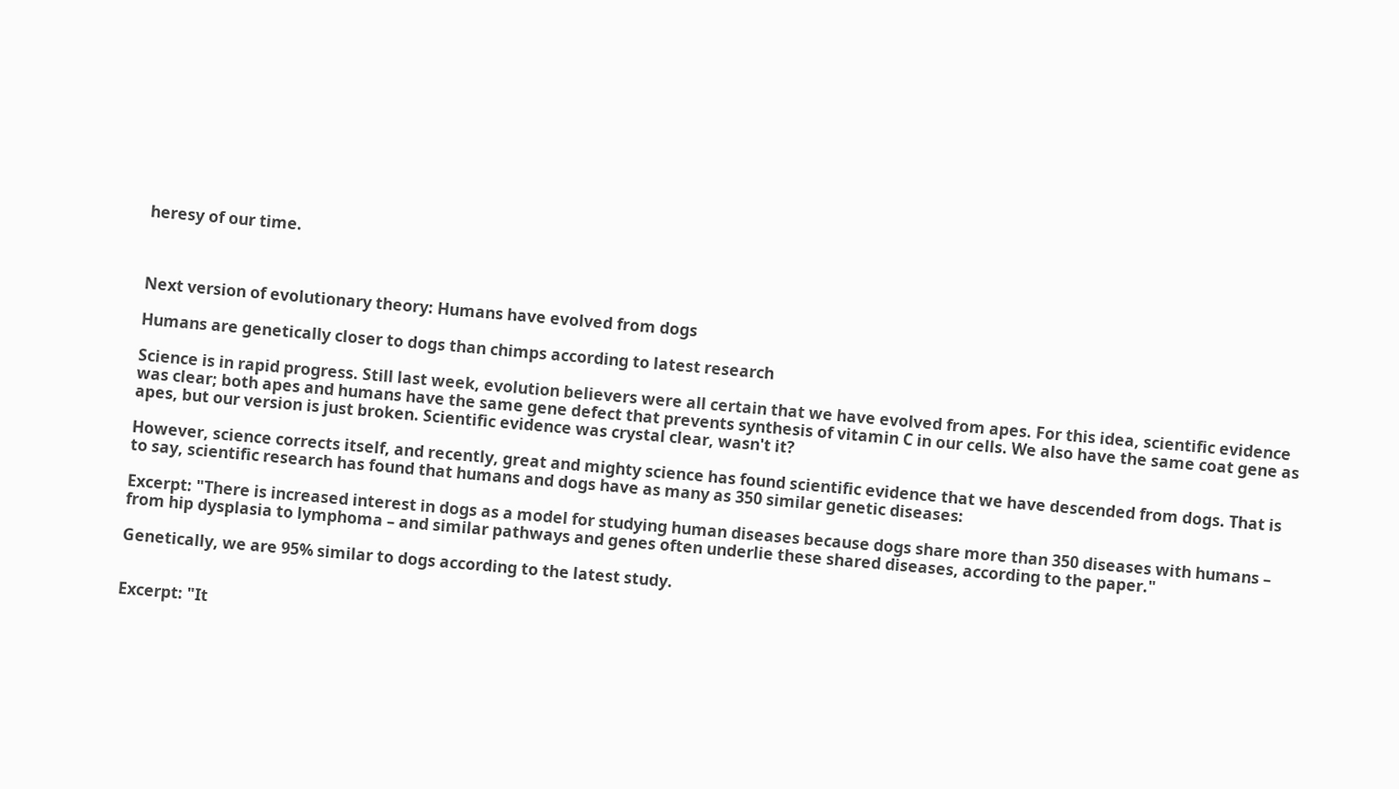heresy of our time.



Next version of evolutionary theory: Humans have evolved from dogs

Humans are genetically closer to dogs than chimps according to latest research

Science is in rapid progress. Still last week, evolution believers were all certain that we have evolved from apes. For this idea, scientific evidence was clear; both apes and humans have the same gene defect that prevents synthesis of vitamin C in our cells. We also have the same coat gene as apes, but our version is just broken. Scientific evidence was crystal clear, wasn't it?

However, science corrects itself, and recently, great and mighty science has found scientific evidence that we have descended from dogs. That is to say, scientific research has found that humans and dogs have as many as 350 similar genetic diseases:

Excerpt: "There is increased interest in dogs as a model for studying human diseases because dogs share more than 350 diseases with humans – from hip dysplasia to lymphoma – and similar pathways and genes often underlie these shared diseases, according to the paper."

Genetically, we are 95% similar to dogs according to the latest study.


Excerpt: "It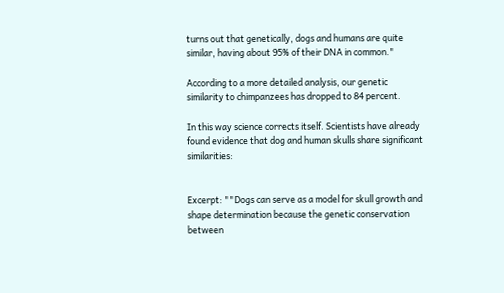turns out that genetically, dogs and humans are quite similar, having about 95% of their DNA in common."

According to a more detailed analysis, our genetic similarity to chimpanzees has dropped to 84 percent.

In this way science corrects itself. Scientists have already found evidence that dog and human skulls share significant similarities:


Excerpt: ""Dogs can serve as a model for skull growth and shape determination because the genetic conservation between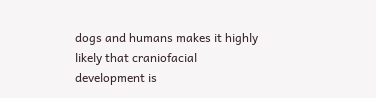dogs and humans makes it highly likely that craniofacial development is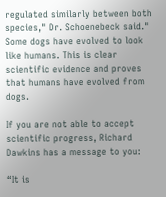regulated similarly between both species," Dr. Schoenebeck said."
Some dogs have evolved to look like humans. This is clear scientific evidence and proves that humans have evolved from dogs.

If you are not able to accept scientific progress, Richard Dawkins has a message to you:

“It is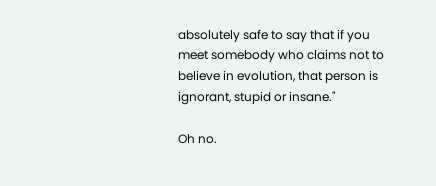absolutely safe to say that if you meet somebody who claims not to believe in evolution, that person is ignorant, stupid or insane."

Oh no.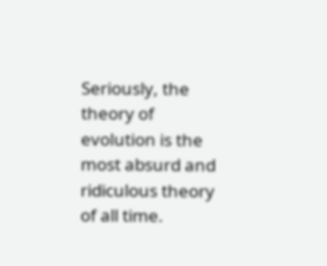Seriously, the theory of evolution is the most absurd and ridiculous theory of all time.